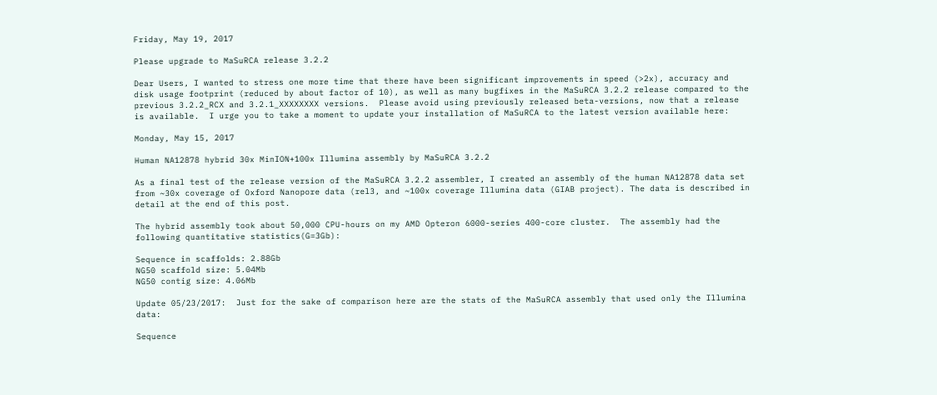Friday, May 19, 2017

Please upgrade to MaSuRCA release 3.2.2

Dear Users, I wanted to stress one more time that there have been significant improvements in speed (>2x), accuracy and disk usage footprint (reduced by about factor of 10), as well as many bugfixes in the MaSuRCA 3.2.2 release compared to the previous 3.2.2_RCX and 3.2.1_XXXXXXXX versions.  Please avoid using previously released beta-versions, now that a release is available.  I urge you to take a moment to update your installation of MaSuRCA to the latest version available here:

Monday, May 15, 2017

Human NA12878 hybrid 30x MinION+100x Illumina assembly by MaSuRCA 3.2.2

As a final test of the release version of the MaSuRCA 3.2.2 assembler, I created an assembly of the human NA12878 data set from ~30x coverage of Oxford Nanopore data (rel3, and ~100x coverage Illumina data (GIAB project). The data is described in detail at the end of this post.

The hybrid assembly took about 50,000 CPU-hours on my AMD Opteron 6000-series 400-core cluster.  The assembly had the following quantitative statistics(G=3Gb):

Sequence in scaffolds: 2.88Gb
NG50 scaffold size: 5.04Mb
NG50 contig size: 4.06Mb

Update 05/23/2017:  Just for the sake of comparison here are the stats of the MaSuRCA assembly that used only the Illumina data:

Sequence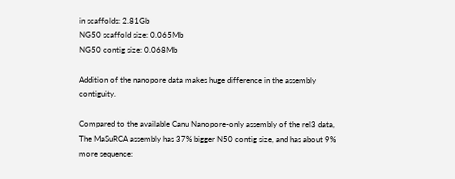in scaffolds: 2.81Gb
NG50 scaffold size: 0.065Mb
NG50 contig size: 0.068Mb

Addition of the nanopore data makes huge difference in the assembly contiguity.

Compared to the available Canu Nanopore-only assembly of the rel3 data, The MaSuRCA assembly has 37% bigger N50 contig size, and has about 9% more sequence: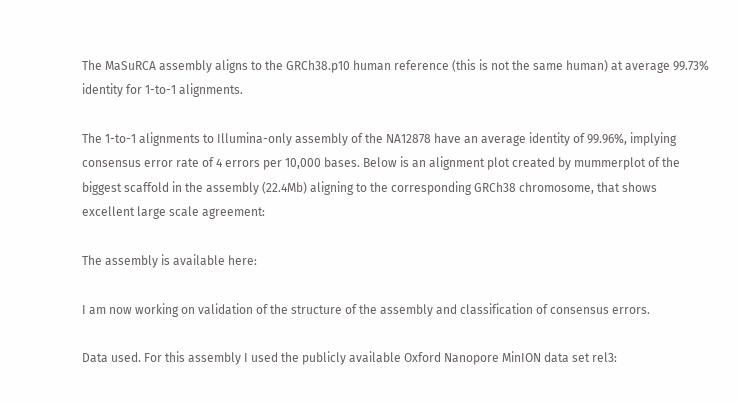The MaSuRCA assembly aligns to the GRCh38.p10 human reference (this is not the same human) at average 99.73% identity for 1-to-1 alignments.

The 1-to-1 alignments to Illumina-only assembly of the NA12878 have an average identity of 99.96%, implying consensus error rate of 4 errors per 10,000 bases. Below is an alignment plot created by mummerplot of the biggest scaffold in the assembly (22.4Mb) aligning to the corresponding GRCh38 chromosome, that shows excellent large scale agreement:

The assembly is available here:

I am now working on validation of the structure of the assembly and classification of consensus errors.

Data used. For this assembly I used the publicly available Oxford Nanopore MinION data set rel3: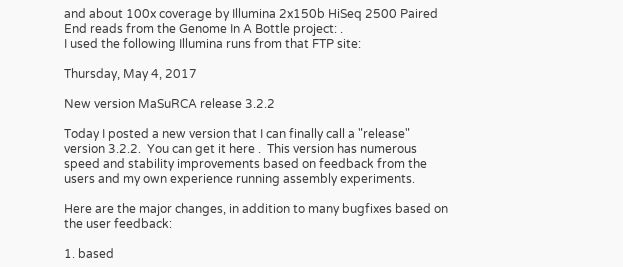and about 100x coverage by Illumina 2x150b HiSeq 2500 Paired End reads from the Genome In A Bottle project: .
I used the following Illumina runs from that FTP site:

Thursday, May 4, 2017

New version MaSuRCA release 3.2.2

Today I posted a new version that I can finally call a "release" version 3.2.2.  You can get it here .  This version has numerous speed and stability improvements based on feedback from the users and my own experience running assembly experiments.

Here are the major changes, in addition to many bugfixes based on the user feedback:

1. based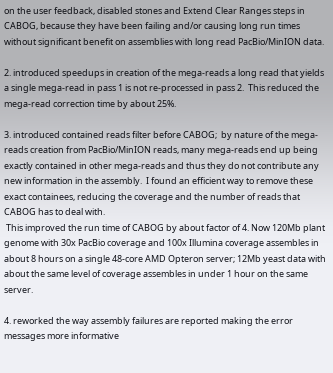on the user feedback, disabled stones and Extend Clear Ranges steps in CABOG, because they have been failing and/or causing long run times without significant benefit on assemblies with long read PacBio/MinION data.

2. introduced speedups in creation of the mega-reads a long read that yields a single mega-read in pass 1 is not re-processed in pass 2.  This reduced the mega-read correction time by about 25%.

3. introduced contained reads filter before CABOG;  by nature of the mega-reads creation from PacBio/MinION reads, many mega-reads end up being exactly contained in other mega-reads and thus they do not contribute any new information in the assembly.  I found an efficient way to remove these exact containees, reducing the coverage and the number of reads that CABOG has to deal with.
 This improved the run time of CABOG by about factor of 4. Now 120Mb plant genome with 30x PacBio coverage and 100x Illumina coverage assembles in about 8 hours on a single 48-core AMD Opteron server; 12Mb yeast data with about the same level of coverage assembles in under 1 hour on the same server.

4. reworked the way assembly failures are reported making the error messages more informative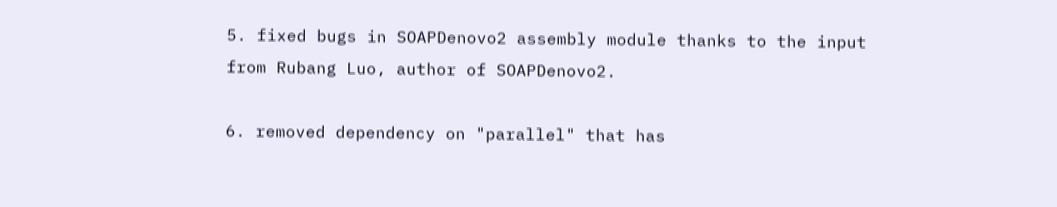5. fixed bugs in SOAPDenovo2 assembly module thanks to the input from Rubang Luo, author of SOAPDenovo2.

6. removed dependency on "parallel" that has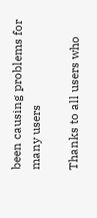been causing problems for many users

Thanks to all users who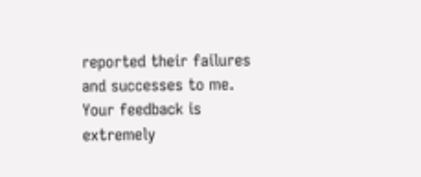reported their failures and successes to me.  Your feedback is extremely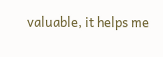valuable, it helps me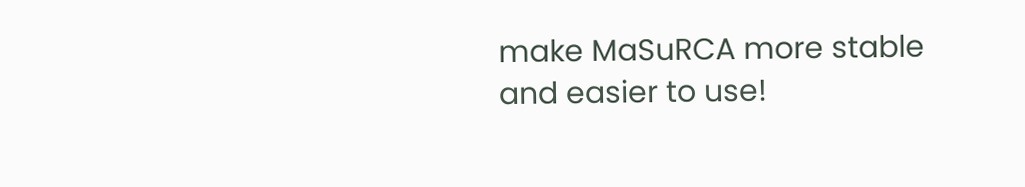make MaSuRCA more stable and easier to use!